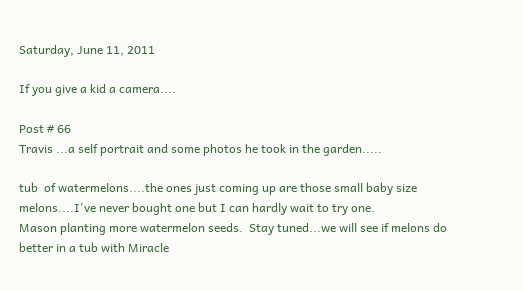Saturday, June 11, 2011

If you give a kid a camera....

Post # 66
Travis ...a self portrait and some photos he took in the garden.....

tub  of watermelons....the ones just coming up are those small baby size melons....I've never bought one but I can hardly wait to try one.
Mason planting more watermelon seeds.  Stay tuned...we will see if melons do better in a tub with Miracle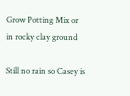Grow Potting Mix or in rocky clay ground

Still no rain so Casey is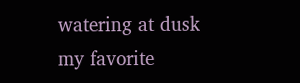watering at dusk
my favorite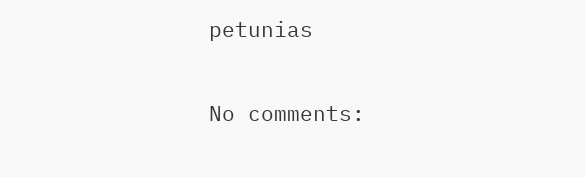petunias

No comments: